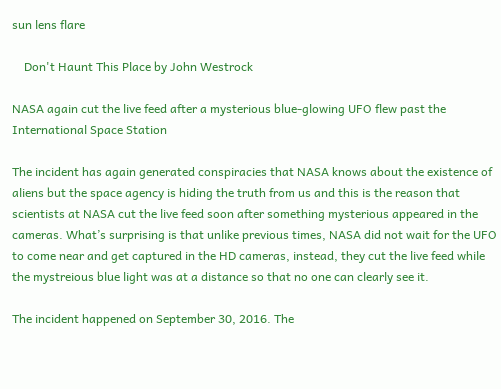sun lens flare

    Don't Haunt This Place by John Westrock

NASA again cut the live feed after a mysterious blue-glowing UFO flew past the International Space Station

The incident has again generated conspiracies that NASA knows about the existence of aliens but the space agency is hiding the truth from us and this is the reason that scientists at NASA cut the live feed soon after something mysterious appeared in the cameras. What’s surprising is that unlike previous times, NASA did not wait for the UFO to come near and get captured in the HD cameras, instead, they cut the live feed while the mystreious blue light was at a distance so that no one can clearly see it.

The incident happened on September 30, 2016. The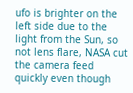ufo is brighter on the left side due to the light from the Sun, so not lens flare, NASA cut the camera feed quickly even though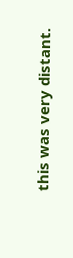this was very distant.